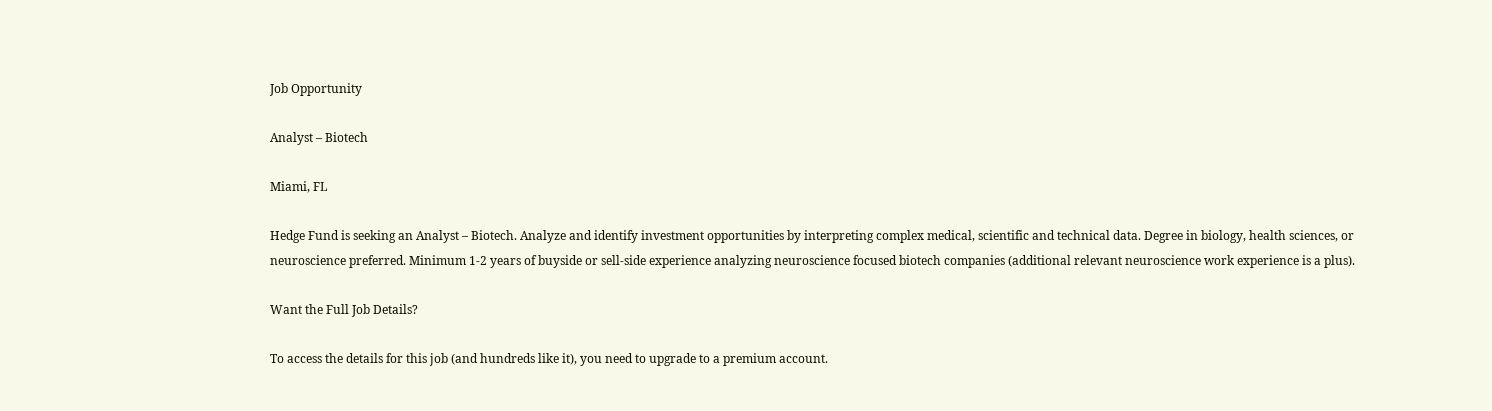Job Opportunity

Analyst – Biotech

Miami, FL

Hedge Fund is seeking an Analyst – Biotech. Analyze and identify investment opportunities by interpreting complex medical, scientific and technical data. Degree in biology, health sciences, or neuroscience preferred. Minimum 1-2 years of buyside or sell-side experience analyzing neuroscience focused biotech companies (additional relevant neuroscience work experience is a plus).

Want the Full Job Details?

To access the details for this job (and hundreds like it), you need to upgrade to a premium account.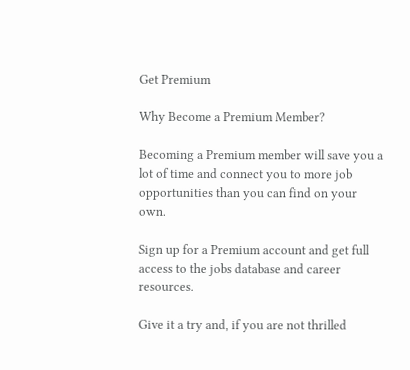Get Premium

Why Become a Premium Member?

Becoming a Premium member will save you a lot of time and connect you to more job opportunities than you can find on your own.

Sign up for a Premium account and get full access to the jobs database and career resources.

Give it a try and, if you are not thrilled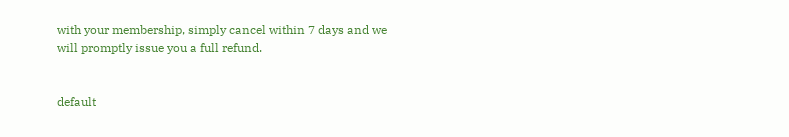with your membership, simply cancel within 7 days and we will promptly issue you a full refund.


default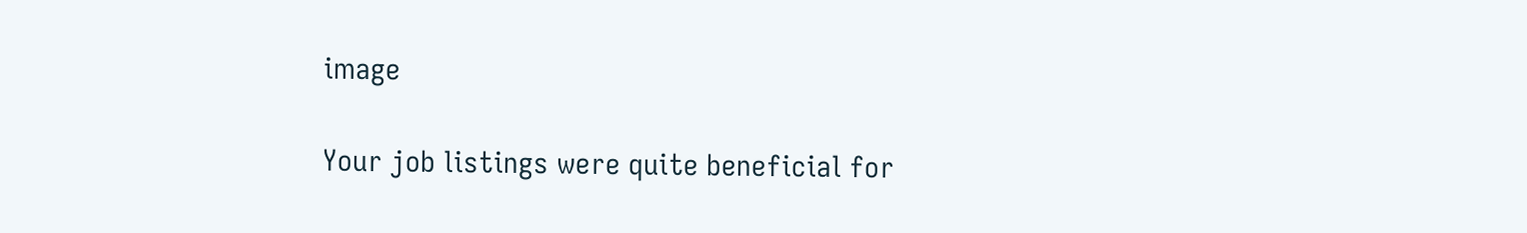image

Your job listings were quite beneficial for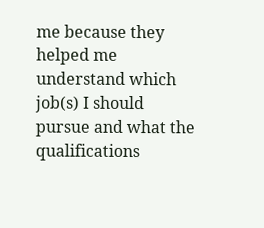me because they helped me understand which job(s) I should pursue and what the qualifications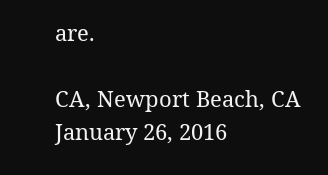are.

CA, Newport Beach, CA January 26, 2016